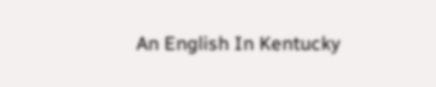An English In Kentucky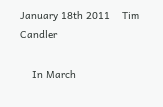January 18th 2011    Tim Candler

    In March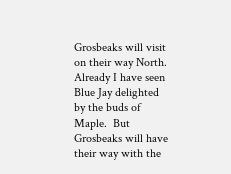Grosbeaks will visit on their way North.  Already I have seen Blue Jay delighted by the buds of Maple.  But Grosbeaks will have their way with the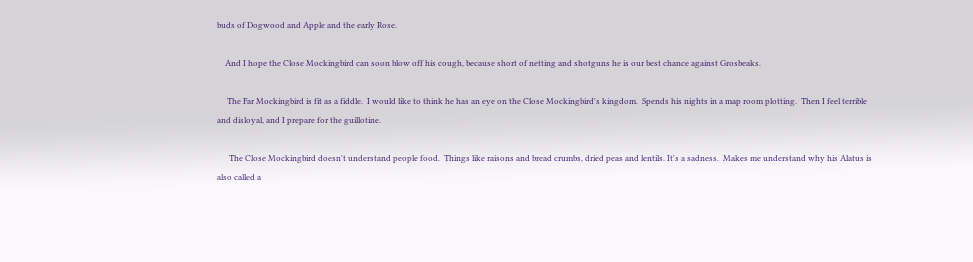buds of Dogwood and Apple and the early Rose.

    And I hope the Close Mockingbird can soon blow off his cough, because short of netting and shotguns he is our best chance against Grosbeaks.

     The Far Mockingbird is fit as a fiddle.  I would like to think he has an eye on the Close Mockingbird's kingdom.  Spends his nights in a map room plotting.  Then I feel terrible and disloyal, and I prepare for the guillotine.

      The Close Mockingbird doesn't understand people food.  Things like raisons and bread crumbs, dried peas and lentils. It's a sadness.  Makes me understand why his Alatus is also called a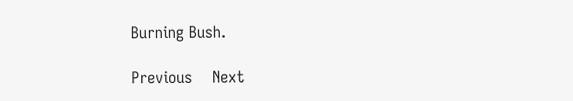Burning Bush.

Previous    Next